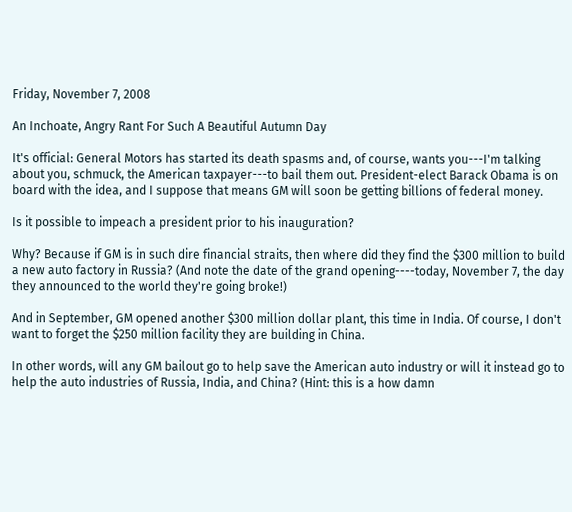Friday, November 7, 2008

An Inchoate, Angry Rant For Such A Beautiful Autumn Day

It's official: General Motors has started its death spasms and, of course, wants you---I'm talking about you, schmuck, the American taxpayer---to bail them out. President-elect Barack Obama is on board with the idea, and I suppose that means GM will soon be getting billions of federal money.

Is it possible to impeach a president prior to his inauguration?

Why? Because if GM is in such dire financial straits, then where did they find the $300 million to build a new auto factory in Russia? (And note the date of the grand opening----today, November 7, the day they announced to the world they're going broke!)

And in September, GM opened another $300 million dollar plant, this time in India. Of course, I don't want to forget the $250 million facility they are building in China.

In other words, will any GM bailout go to help save the American auto industry or will it instead go to help the auto industries of Russia, India, and China? (Hint: this is a how damn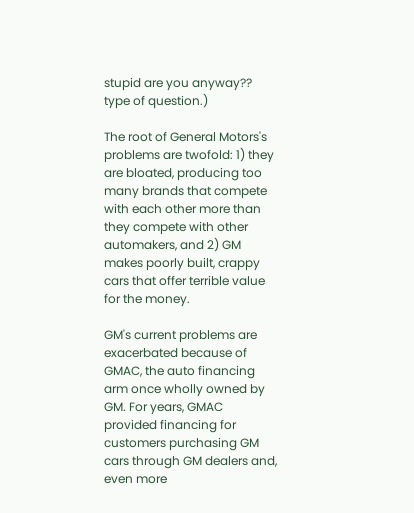stupid are you anyway?? type of question.)

The root of General Motors's problems are twofold: 1) they are bloated, producing too many brands that compete with each other more than they compete with other automakers, and 2) GM makes poorly built, crappy cars that offer terrible value for the money.

GM's current problems are exacerbated because of GMAC, the auto financing arm once wholly owned by GM. For years, GMAC provided financing for customers purchasing GM cars through GM dealers and, even more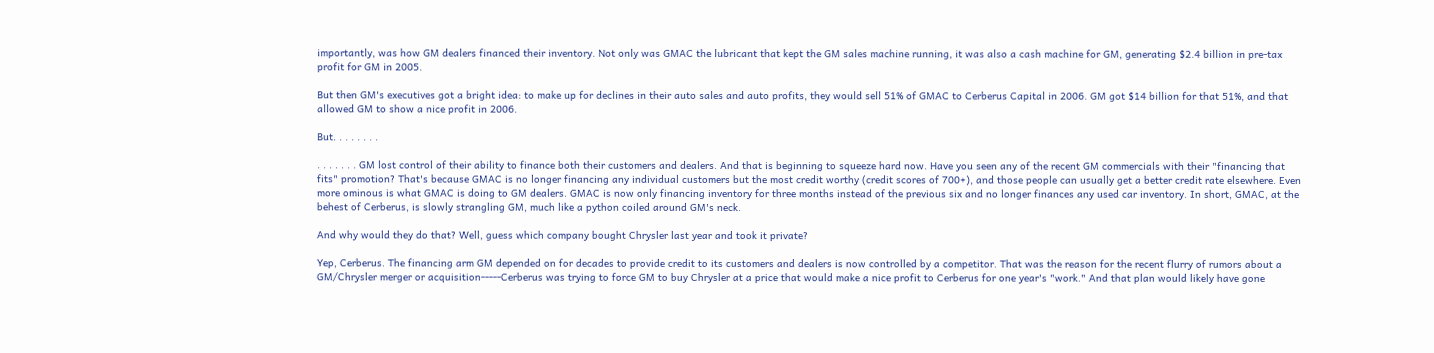importantly, was how GM dealers financed their inventory. Not only was GMAC the lubricant that kept the GM sales machine running, it was also a cash machine for GM, generating $2.4 billion in pre-tax profit for GM in 2005.

But then GM's executives got a bright idea: to make up for declines in their auto sales and auto profits, they would sell 51% of GMAC to Cerberus Capital in 2006. GM got $14 billion for that 51%, and that allowed GM to show a nice profit in 2006.

But. . . . . . . .

. . . . . . . GM lost control of their ability to finance both their customers and dealers. And that is beginning to squeeze hard now. Have you seen any of the recent GM commercials with their "financing that fits" promotion? That's because GMAC is no longer financing any individual customers but the most credit worthy (credit scores of 700+), and those people can usually get a better credit rate elsewhere. Even more ominous is what GMAC is doing to GM dealers. GMAC is now only financing inventory for three months instead of the previous six and no longer finances any used car inventory. In short, GMAC, at the behest of Cerberus, is slowly strangling GM, much like a python coiled around GM's neck.

And why would they do that? Well, guess which company bought Chrysler last year and took it private?

Yep, Cerberus. The financing arm GM depended on for decades to provide credit to its customers and dealers is now controlled by a competitor. That was the reason for the recent flurry of rumors about a GM/Chrysler merger or acquisition-----Cerberus was trying to force GM to buy Chrysler at a price that would make a nice profit to Cerberus for one year's "work." And that plan would likely have gone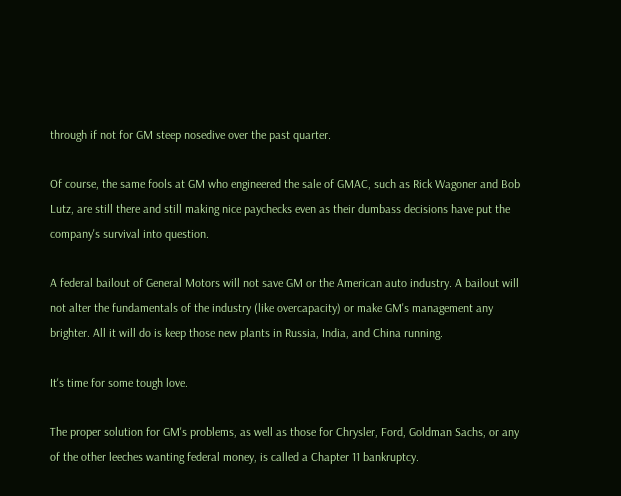through if not for GM steep nosedive over the past quarter.

Of course, the same fools at GM who engineered the sale of GMAC, such as Rick Wagoner and Bob Lutz, are still there and still making nice paychecks even as their dumbass decisions have put the company's survival into question.

A federal bailout of General Motors will not save GM or the American auto industry. A bailout will not alter the fundamentals of the industry (like overcapacity) or make GM's management any brighter. All it will do is keep those new plants in Russia, India, and China running.

It's time for some tough love.

The proper solution for GM's problems, as well as those for Chrysler, Ford, Goldman Sachs, or any of the other leeches wanting federal money, is called a Chapter 11 bankruptcy.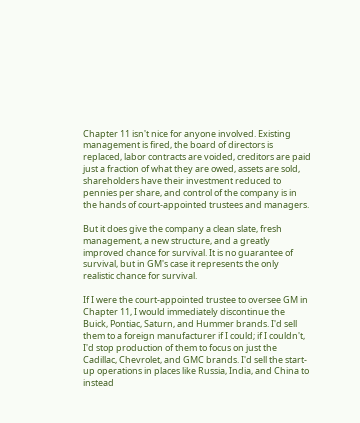Chapter 11 isn't nice for anyone involved. Existing management is fired, the board of directors is replaced, labor contracts are voided, creditors are paid just a fraction of what they are owed, assets are sold, shareholders have their investment reduced to pennies per share, and control of the company is in the hands of court-appointed trustees and managers.

But it does give the company a clean slate, fresh management, a new structure, and a greatly improved chance for survival. It is no guarantee of survival, but in GM's case it represents the only realistic chance for survival.

If I were the court-appointed trustee to oversee GM in Chapter 11, I would immediately discontinue the Buick, Pontiac, Saturn, and Hummer brands. I'd sell them to a foreign manufacturer if I could; if I couldn't, I'd stop production of them to focus on just the Cadillac, Chevrolet, and GMC brands. I'd sell the start-up operations in places like Russia, India, and China to instead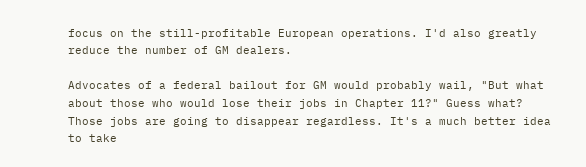focus on the still-profitable European operations. I'd also greatly reduce the number of GM dealers.

Advocates of a federal bailout for GM would probably wail, "But what about those who would lose their jobs in Chapter 11?" Guess what? Those jobs are going to disappear regardless. It's a much better idea to take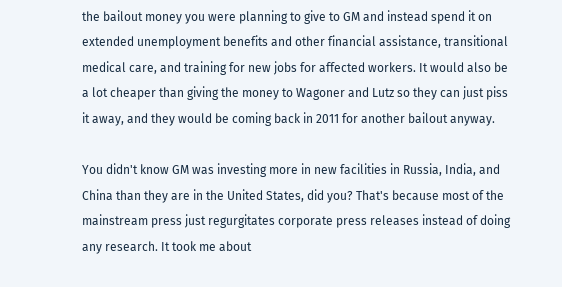the bailout money you were planning to give to GM and instead spend it on extended unemployment benefits and other financial assistance, transitional medical care, and training for new jobs for affected workers. It would also be a lot cheaper than giving the money to Wagoner and Lutz so they can just piss it away, and they would be coming back in 2011 for another bailout anyway.

You didn't know GM was investing more in new facilities in Russia, India, and China than they are in the United States, did you? That's because most of the mainstream press just regurgitates corporate press releases instead of doing any research. It took me about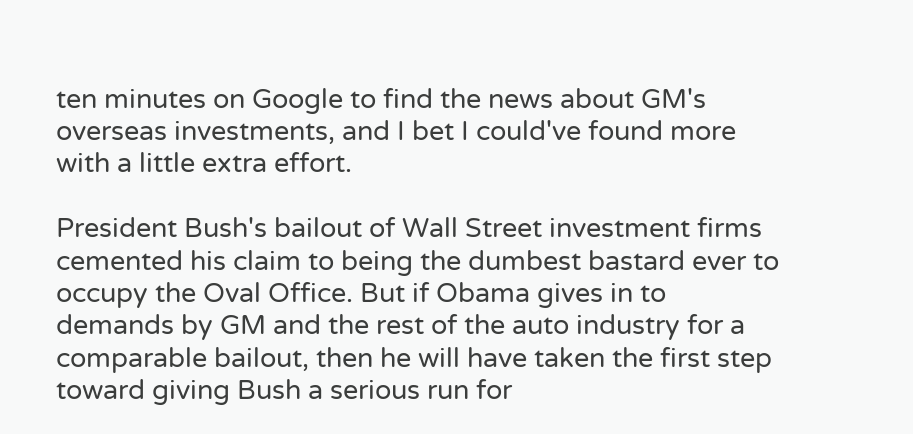ten minutes on Google to find the news about GM's overseas investments, and I bet I could've found more with a little extra effort.

President Bush's bailout of Wall Street investment firms cemented his claim to being the dumbest bastard ever to occupy the Oval Office. But if Obama gives in to demands by GM and the rest of the auto industry for a comparable bailout, then he will have taken the first step toward giving Bush a serious run for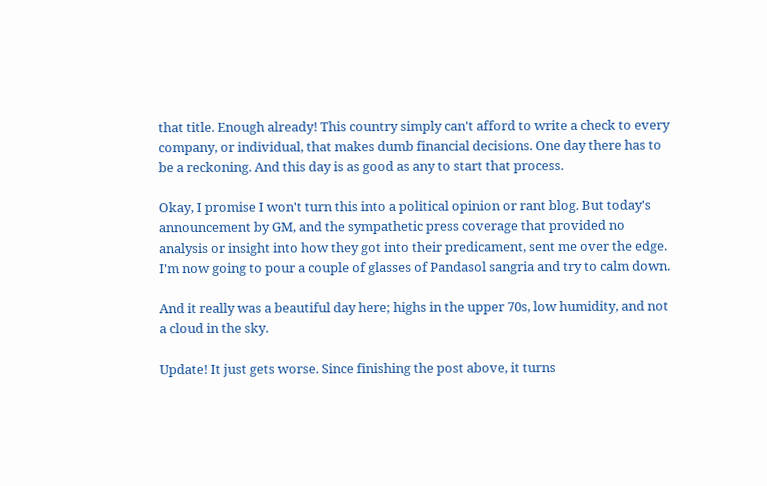that title. Enough already! This country simply can't afford to write a check to every company, or individual, that makes dumb financial decisions. One day there has to be a reckoning. And this day is as good as any to start that process.

Okay, I promise I won't turn this into a political opinion or rant blog. But today's announcement by GM, and the sympathetic press coverage that provided no analysis or insight into how they got into their predicament, sent me over the edge. I'm now going to pour a couple of glasses of Pandasol sangria and try to calm down.

And it really was a beautiful day here; highs in the upper 70s, low humidity, and not a cloud in the sky.

Update! It just gets worse. Since finishing the post above, it turns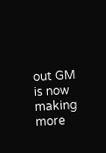out GM is now making more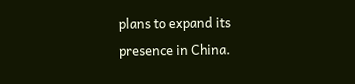plans to expand its presence in China.